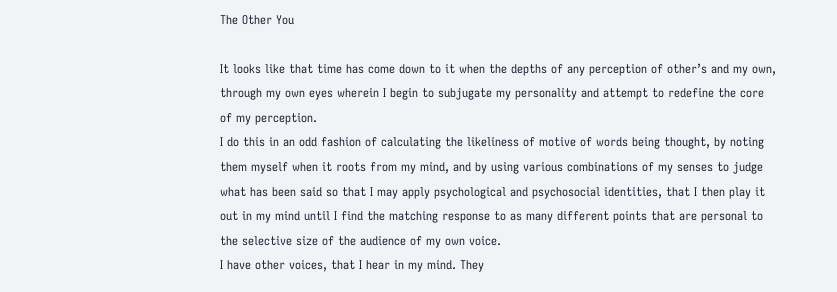The Other You

It looks like that time has come down to it when the depths of any perception of other’s and my own, through my own eyes wherein I begin to subjugate my personality and attempt to redefine the core of my perception.
I do this in an odd fashion of calculating the likeliness of motive of words being thought, by noting them myself when it roots from my mind, and by using various combinations of my senses to judge what has been said so that I may apply psychological and psychosocial identities, that I then play it out in my mind until I find the matching response to as many different points that are personal to the selective size of the audience of my own voice.
I have other voices, that I hear in my mind. They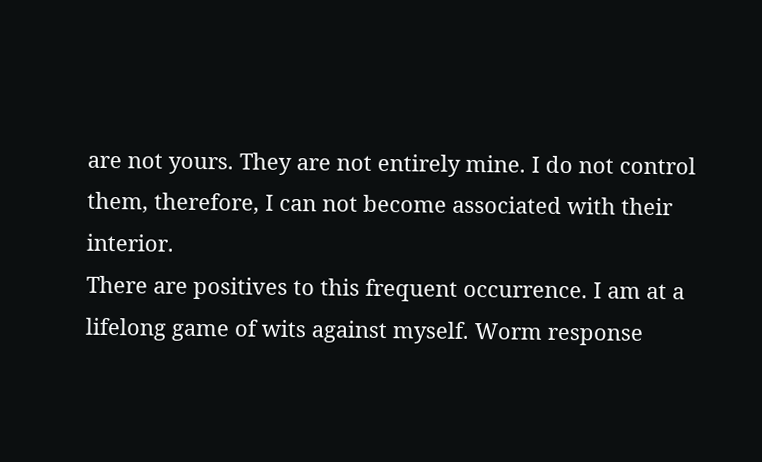are not yours. They are not entirely mine. I do not control them, therefore, I can not become associated with their interior.
There are positives to this frequent occurrence. I am at a lifelong game of wits against myself. Worm response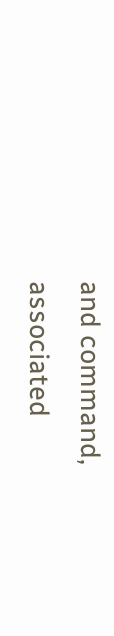and command, associated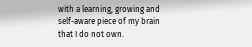with a learning, growing and self-aware piece of my brain that I do not own.